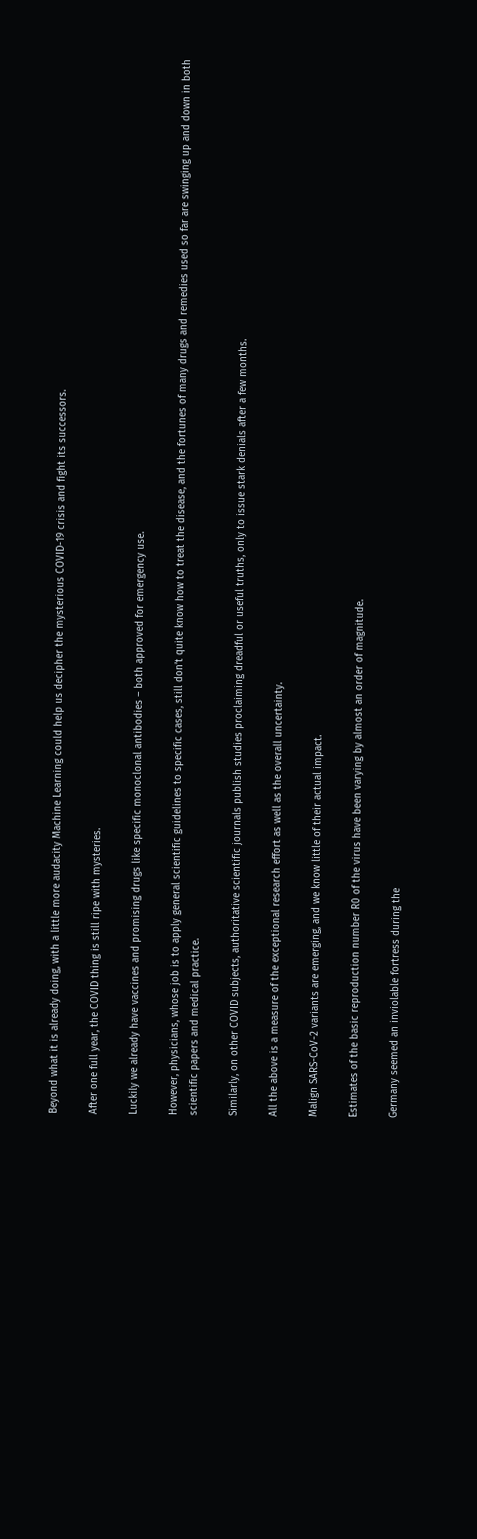Beyond what it is already doing, with a little more audacity Machine Learning could help us decipher the mysterious COVID-19 crisis and fight its successors.

After one full year, the COVID thing is still ripe with mysteries.

Luckily we already have vaccines and promising drugs like specific monoclonal antibodies – both approved for emergency use.

However, physicians, whose job is to apply general scientific guidelines to specific cases, still don’t quite know how to treat the disease, and the fortunes of many drugs and remedies used so far are swinging up and down in both scientific papers and medical practice.

Similarly, on other COVID subjects, authoritative scientific journals publish studies proclaiming dreadful or useful truths, only to issue stark denials after a few months.

All the above is a measure of the exceptional research effort as well as the overall uncertainty.

Malign SARS-CoV-2 variants are emerging, and we know little of their actual impact.

Estimates of the basic reproduction number R0 of the virus have been varying by almost an order of magnitude.

Germany seemed an inviolable fortress during the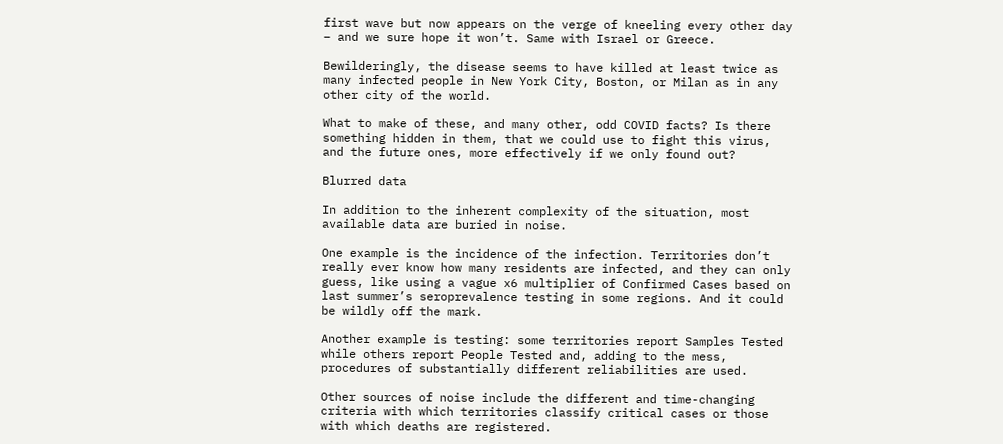first wave but now appears on the verge of kneeling every other day – and we sure hope it won’t. Same with Israel or Greece.

Bewilderingly, the disease seems to have killed at least twice as many infected people in New York City, Boston, or Milan as in any other city of the world.

What to make of these, and many other, odd COVID facts? Is there something hidden in them, that we could use to fight this virus, and the future ones, more effectively if we only found out?

Blurred data

In addition to the inherent complexity of the situation, most available data are buried in noise.

One example is the incidence of the infection. Territories don’t really ever know how many residents are infected, and they can only guess, like using a vague x6 multiplier of Confirmed Cases based on last summer’s seroprevalence testing in some regions. And it could be wildly off the mark.

Another example is testing: some territories report Samples Tested while others report People Tested and, adding to the mess, procedures of substantially different reliabilities are used.

Other sources of noise include the different and time-changing criteria with which territories classify critical cases or those with which deaths are registered.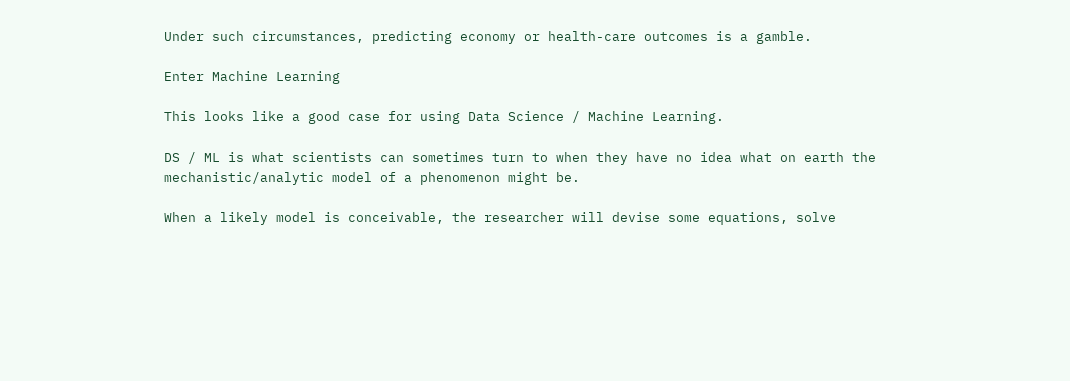Under such circumstances, predicting economy or health-care outcomes is a gamble.

Enter Machine Learning

This looks like a good case for using Data Science / Machine Learning.

DS / ML is what scientists can sometimes turn to when they have no idea what on earth the mechanistic/analytic model of a phenomenon might be.

When a likely model is conceivable, the researcher will devise some equations, solve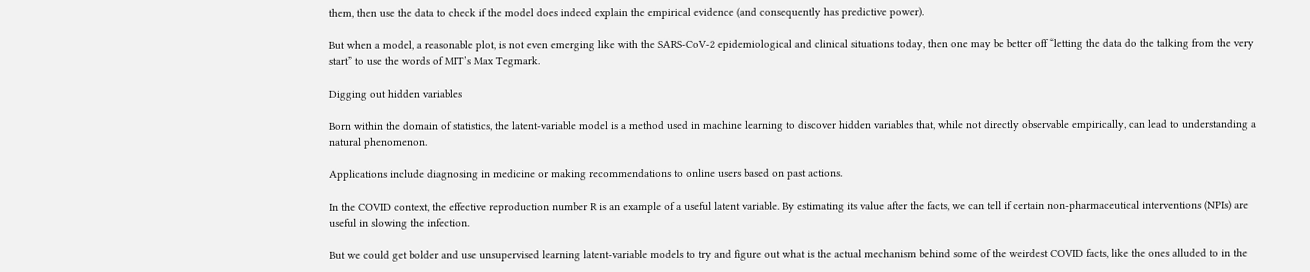them, then use the data to check if the model does indeed explain the empirical evidence (and consequently has predictive power).

But when a model, a reasonable plot, is not even emerging like with the SARS-CoV-2 epidemiological and clinical situations today, then one may be better off “letting the data do the talking from the very start” to use the words of MIT’s Max Tegmark.

Digging out hidden variables

Born within the domain of statistics, the latent-variable model is a method used in machine learning to discover hidden variables that, while not directly observable empirically, can lead to understanding a natural phenomenon.

Applications include diagnosing in medicine or making recommendations to online users based on past actions.

In the COVID context, the effective reproduction number R is an example of a useful latent variable. By estimating its value after the facts, we can tell if certain non-pharmaceutical interventions (NPIs) are useful in slowing the infection.

But we could get bolder and use unsupervised learning latent-variable models to try and figure out what is the actual mechanism behind some of the weirdest COVID facts, like the ones alluded to in the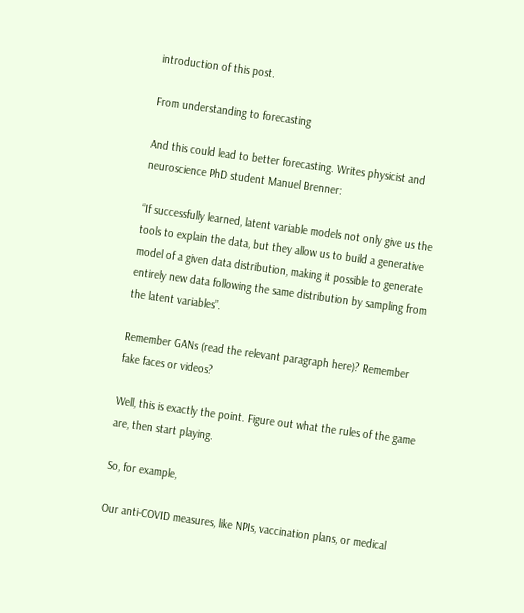introduction of this post.

From understanding to forecasting

And this could lead to better forecasting. Writes physicist and neuroscience PhD student Manuel Brenner:

“If successfully learned, latent variable models not only give us the tools to explain the data, but they allow us to build a generative model of a given data distribution, making it possible to generate entirely new data following the same distribution by sampling from the latent variables”.

Remember GANs (read the relevant paragraph here)? Remember fake faces or videos?

Well, this is exactly the point. Figure out what the rules of the game are, then start playing.

So, for example,

Our anti-COVID measures, like NPIs, vaccination plans, or medical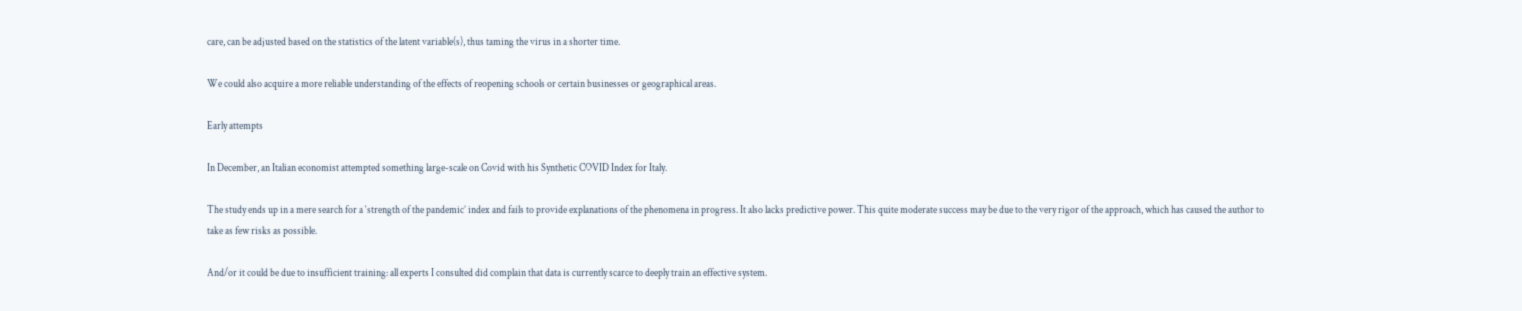care, can be adjusted based on the statistics of the latent variable(s), thus taming the virus in a shorter time.

We could also acquire a more reliable understanding of the effects of reopening schools or certain businesses or geographical areas.

Early attempts

In December, an Italian economist attempted something large-scale on Covid with his Synthetic COVID Index for Italy.

The study ends up in a mere search for a ‘strength of the pandemic’ index and fails to provide explanations of the phenomena in progress. It also lacks predictive power. This quite moderate success may be due to the very rigor of the approach, which has caused the author to take as few risks as possible.

And/or it could be due to insufficient training: all experts I consulted did complain that data is currently scarce to deeply train an effective system.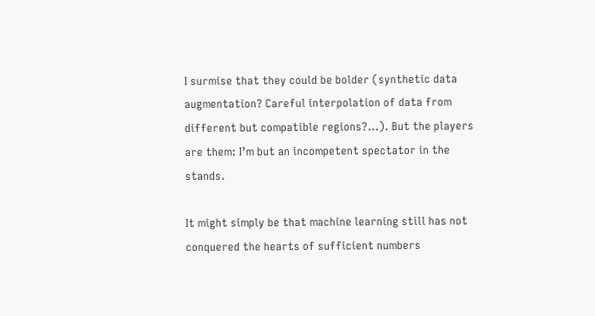I surmise that they could be bolder (synthetic data augmentation? Careful interpolation of data from different but compatible regions?…). But the players are them: I’m but an incompetent spectator in the stands.

It might simply be that machine learning still has not conquered the hearts of sufficient numbers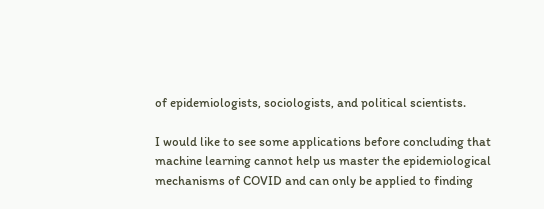of epidemiologists, sociologists, and political scientists.

I would like to see some applications before concluding that machine learning cannot help us master the epidemiological mechanisms of COVID and can only be applied to finding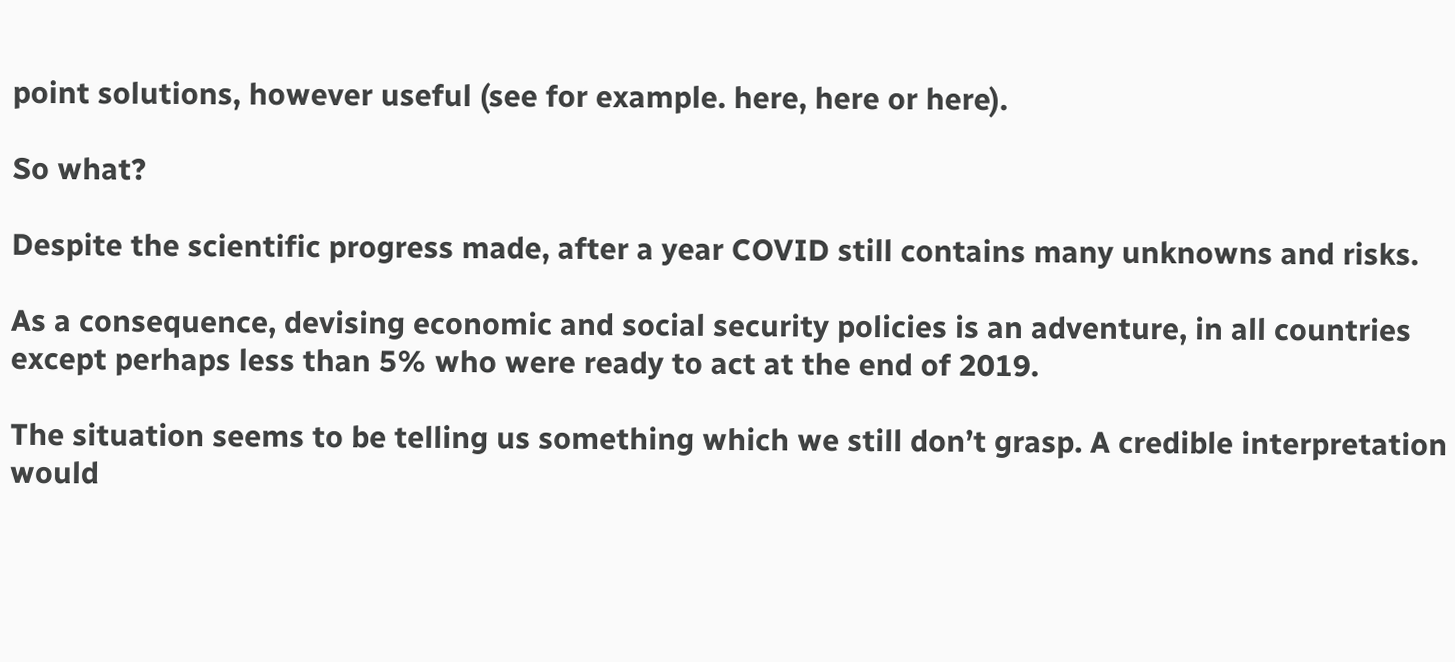point solutions, however useful (see for example. here, here or here).

So what?

Despite the scientific progress made, after a year COVID still contains many unknowns and risks.

As a consequence, devising economic and social security policies is an adventure, in all countries except perhaps less than 5% who were ready to act at the end of 2019.

The situation seems to be telling us something which we still don’t grasp. A credible interpretation would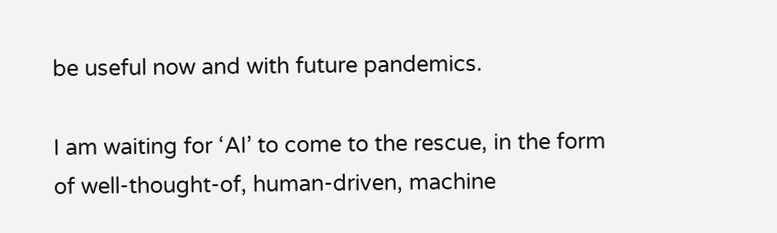be useful now and with future pandemics.

I am waiting for ‘AI’ to come to the rescue, in the form of well-thought-of, human-driven, machine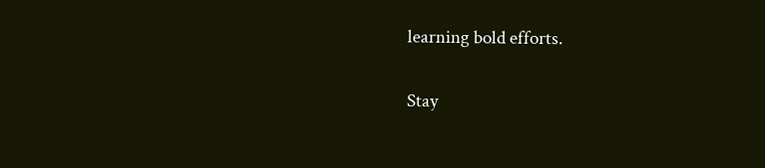learning bold efforts.

Stay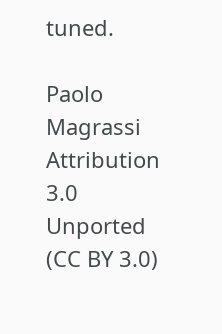tuned.

Paolo Magrassi Attribution 3.0 Unported (CC BY 3.0)